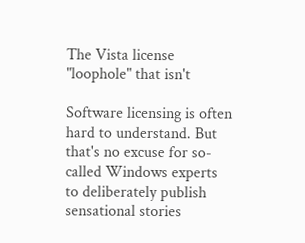The Vista license "loophole" that isn't

Software licensing is often hard to understand. But that's no excuse for so-called Windows experts to deliberately publish sensational stories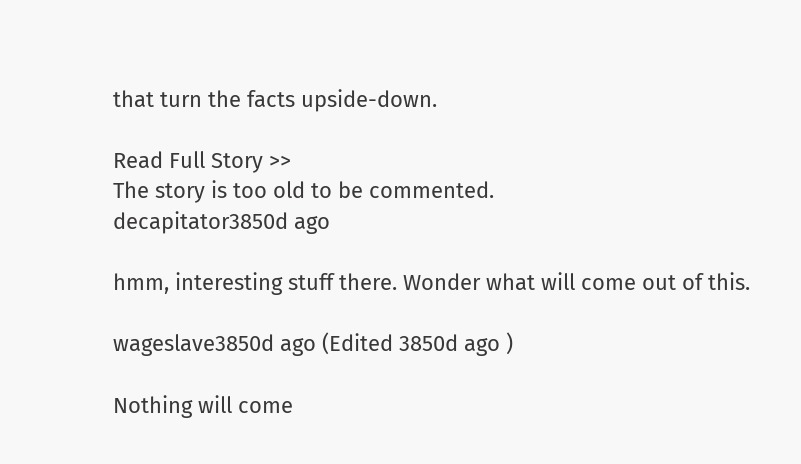that turn the facts upside-down.

Read Full Story >>
The story is too old to be commented.
decapitator3850d ago

hmm, interesting stuff there. Wonder what will come out of this.

wageslave3850d ago (Edited 3850d ago )

Nothing will come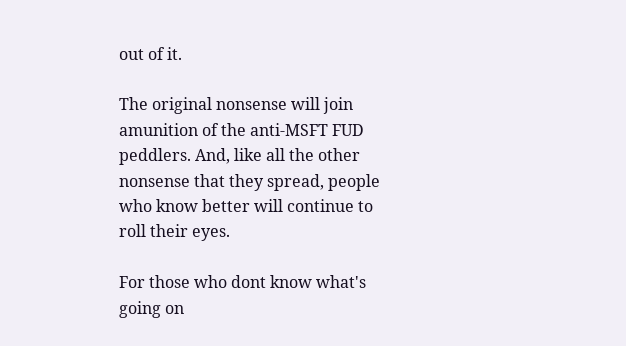out of it.

The original nonsense will join amunition of the anti-MSFT FUD peddlers. And, like all the other nonsense that they spread, people who know better will continue to roll their eyes.

For those who dont know what's going on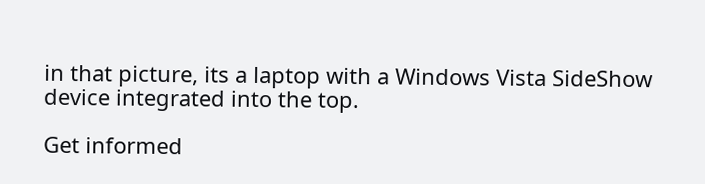in that picture, its a laptop with a Windows Vista SideShow device integrated into the top.

Get informed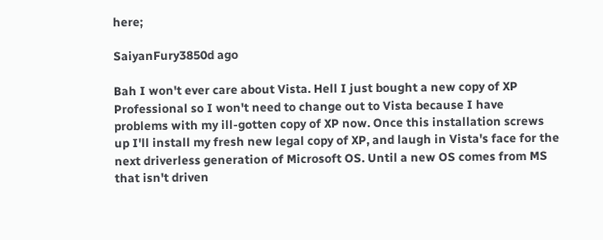here;

SaiyanFury3850d ago

Bah I won't ever care about Vista. Hell I just bought a new copy of XP Professional so I won't need to change out to Vista because I have problems with my ill-gotten copy of XP now. Once this installation screws up I'll install my fresh new legal copy of XP, and laugh in Vista's face for the next driverless generation of Microsoft OS. Until a new OS comes from MS that isn't driven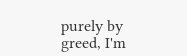purely by greed, I'm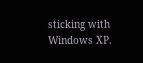sticking with Windows XP.